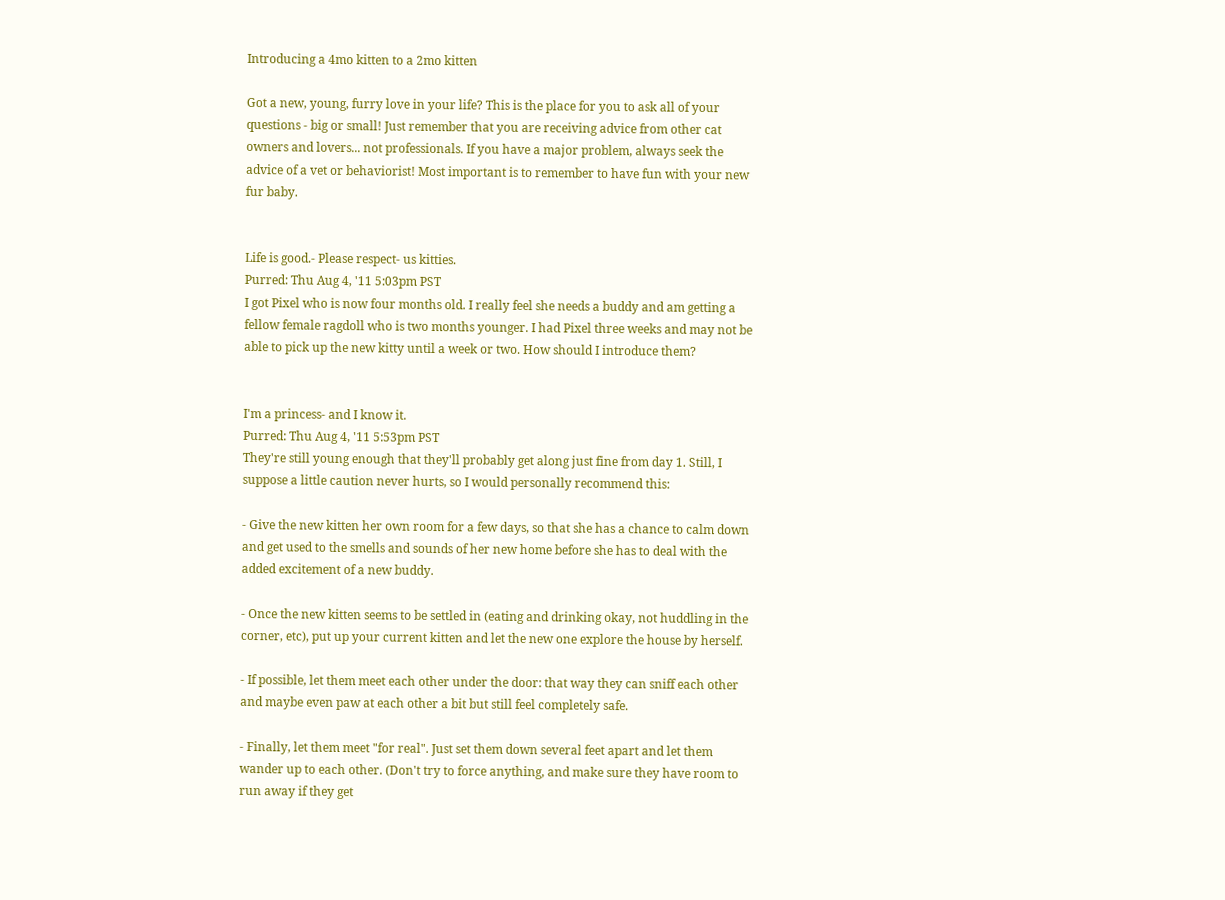Introducing a 4mo kitten to a 2mo kitten

Got a new, young, furry love in your life? This is the place for you to ask all of your questions - big or small! Just remember that you are receiving advice from other cat owners and lovers... not professionals. If you have a major problem, always seek the advice of a vet or behaviorist! Most important is to remember to have fun with your new fur baby.


Life is good.- Please respect- us kitties.
Purred: Thu Aug 4, '11 5:03pm PST
I got Pixel who is now four months old. I really feel she needs a buddy and am getting a fellow female ragdoll who is two months younger. I had Pixel three weeks and may not be able to pick up the new kitty until a week or two. How should I introduce them?


I'm a princess- and I know it.
Purred: Thu Aug 4, '11 5:53pm PST
They're still young enough that they'll probably get along just fine from day 1. Still, I suppose a little caution never hurts, so I would personally recommend this:

- Give the new kitten her own room for a few days, so that she has a chance to calm down and get used to the smells and sounds of her new home before she has to deal with the added excitement of a new buddy.

- Once the new kitten seems to be settled in (eating and drinking okay, not huddling in the corner, etc), put up your current kitten and let the new one explore the house by herself.

- If possible, let them meet each other under the door: that way they can sniff each other and maybe even paw at each other a bit but still feel completely safe.

- Finally, let them meet "for real". Just set them down several feet apart and let them wander up to each other. (Don't try to force anything, and make sure they have room to run away if they get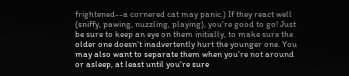frightened--a cornered cat may panic.) If they react well (sniffy, pawing, nuzzling, playing), you're good to go! Just be sure to keep an eye on them initially, to make sure the older one doesn't inadvertently hurt the younger one. You may also want to separate them when you're not around or asleep, at least until you're sure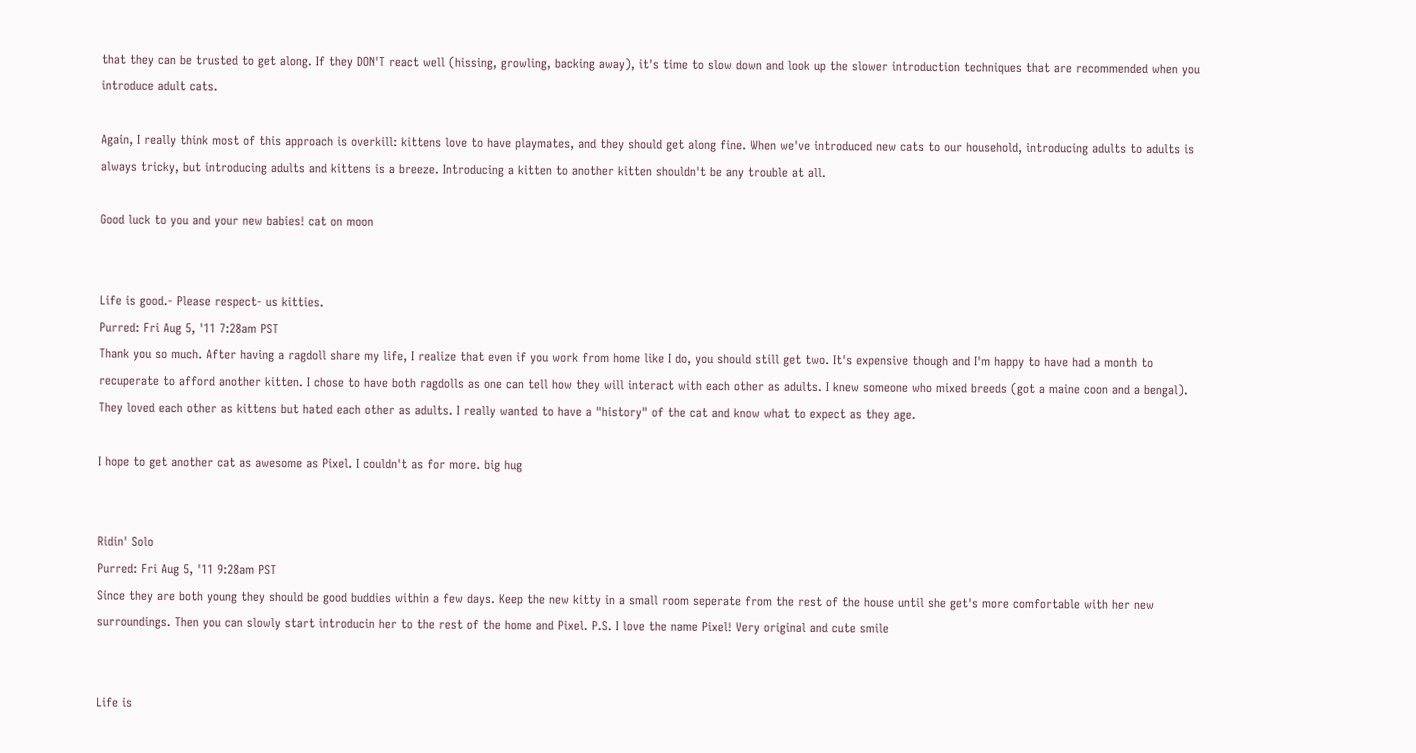that they can be trusted to get along. If they DON'T react well (hissing, growling, backing away), it's time to slow down and look up the slower introduction techniques that are recommended when you introduce adult cats.

Again, I really think most of this approach is overkill: kittens love to have playmates, and they should get along fine. When we've introduced new cats to our household, introducing adults to adults is always tricky, but introducing adults and kittens is a breeze. Introducing a kitten to another kitten shouldn't be any trouble at all.

Good luck to you and your new babies! cat on moon


Life is good.- Please respect- us kitties.
Purred: Fri Aug 5, '11 7:28am PST
Thank you so much. After having a ragdoll share my life, I realize that even if you work from home like I do, you should still get two. It's expensive though and I'm happy to have had a month to recuperate to afford another kitten. I chose to have both ragdolls as one can tell how they will interact with each other as adults. I knew someone who mixed breeds (got a maine coon and a bengal). They loved each other as kittens but hated each other as adults. I really wanted to have a "history" of the cat and know what to expect as they age.

I hope to get another cat as awesome as Pixel. I couldn't as for more. big hug


Ridin' Solo
Purred: Fri Aug 5, '11 9:28am PST
Since they are both young they should be good buddies within a few days. Keep the new kitty in a small room seperate from the rest of the house until she get's more comfortable with her new surroundings. Then you can slowly start introducin her to the rest of the home and Pixel. P.S. I love the name Pixel! Very original and cute smile


Life is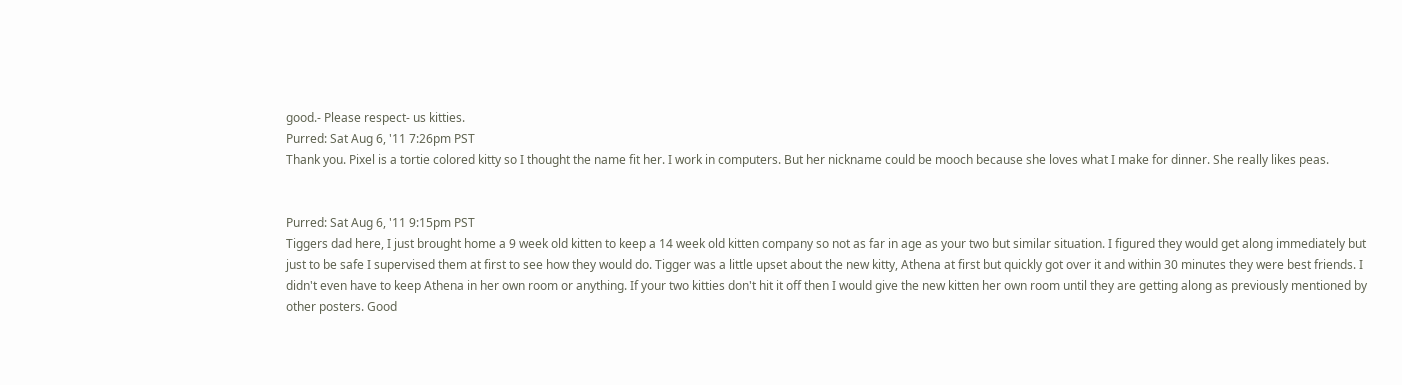good.- Please respect- us kitties.
Purred: Sat Aug 6, '11 7:26pm PST
Thank you. Pixel is a tortie colored kitty so I thought the name fit her. I work in computers. But her nickname could be mooch because she loves what I make for dinner. She really likes peas.


Purred: Sat Aug 6, '11 9:15pm PST
Tiggers dad here, I just brought home a 9 week old kitten to keep a 14 week old kitten company so not as far in age as your two but similar situation. I figured they would get along immediately but just to be safe I supervised them at first to see how they would do. Tigger was a little upset about the new kitty, Athena at first but quickly got over it and within 30 minutes they were best friends. I didn't even have to keep Athena in her own room or anything. If your two kitties don't hit it off then I would give the new kitten her own room until they are getting along as previously mentioned by other posters. Good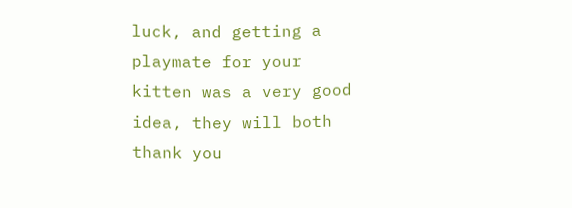luck, and getting a playmate for your kitten was a very good idea, they will both thank you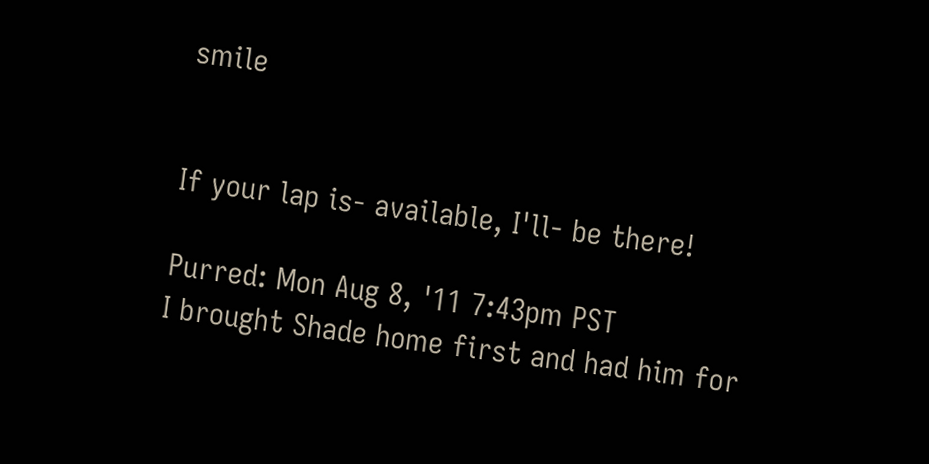smile


If your lap is- available, I'll- be there!

Purred: Mon Aug 8, '11 7:43pm PST
I brought Shade home first and had him for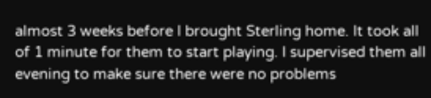almost 3 weeks before I brought Sterling home. It took all of 1 minute for them to start playing. I supervised them all evening to make sure there were no problems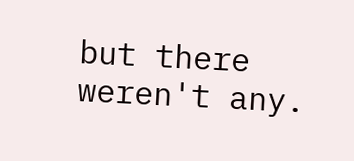but there weren't any.